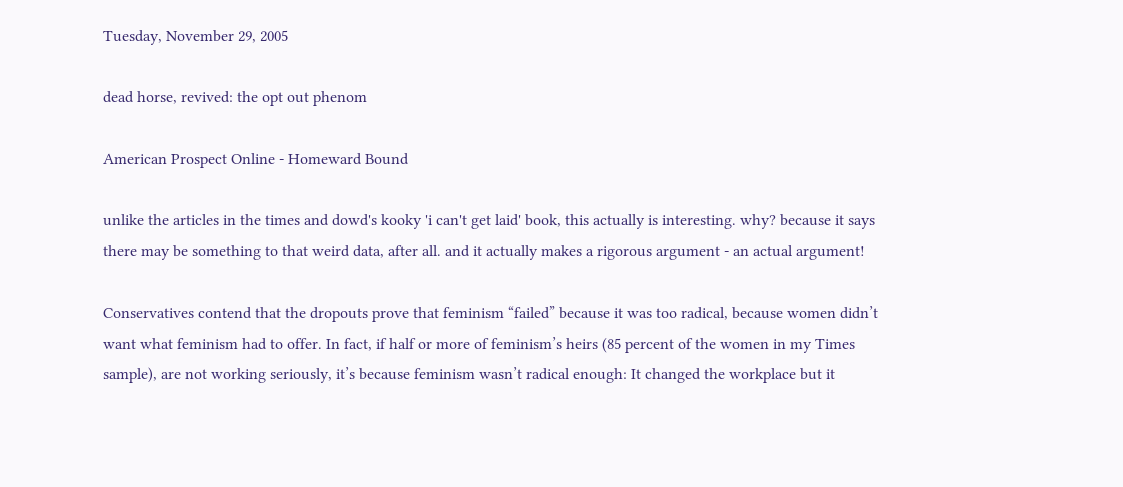Tuesday, November 29, 2005

dead horse, revived: the opt out phenom

American Prospect Online - Homeward Bound

unlike the articles in the times and dowd's kooky 'i can't get laid' book, this actually is interesting. why? because it says there may be something to that weird data, after all. and it actually makes a rigorous argument - an actual argument!

Conservatives contend that the dropouts prove that feminism “failed” because it was too radical, because women didn’t want what feminism had to offer. In fact, if half or more of feminism’s heirs (85 percent of the women in my Times sample), are not working seriously, it’s because feminism wasn’t radical enough: It changed the workplace but it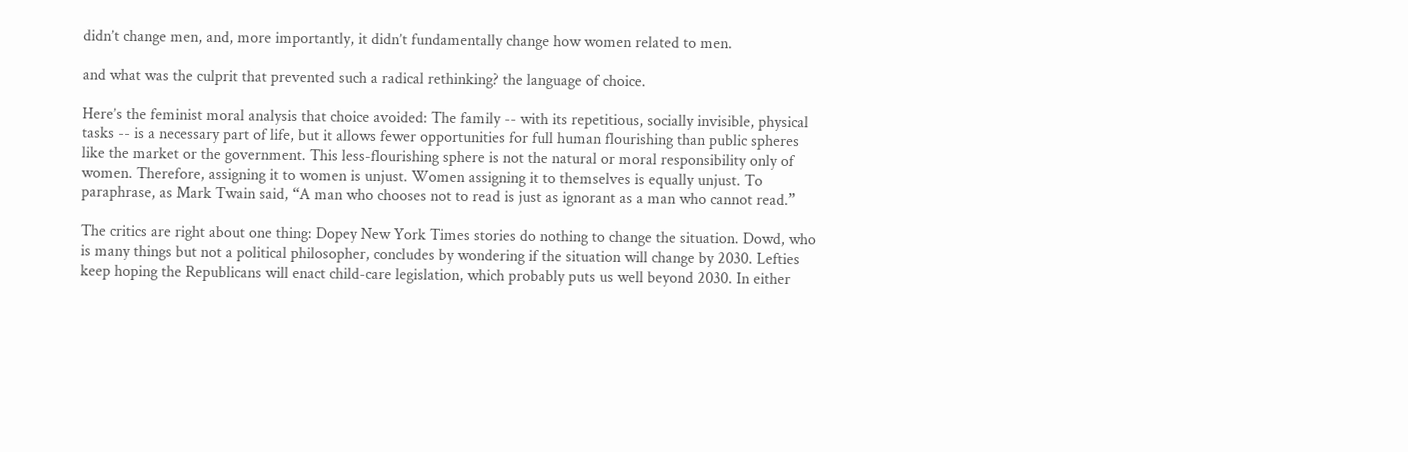didn’t change men, and, more importantly, it didn’t fundamentally change how women related to men.

and what was the culprit that prevented such a radical rethinking? the language of choice.

Here’s the feminist moral analysis that choice avoided: The family -- with its repetitious, socially invisible, physical tasks -- is a necessary part of life, but it allows fewer opportunities for full human flourishing than public spheres like the market or the government. This less-flourishing sphere is not the natural or moral responsibility only of women. Therefore, assigning it to women is unjust. Women assigning it to themselves is equally unjust. To paraphrase, as Mark Twain said, “A man who chooses not to read is just as ignorant as a man who cannot read.”

The critics are right about one thing: Dopey New York Times stories do nothing to change the situation. Dowd, who is many things but not a political philosopher, concludes by wondering if the situation will change by 2030. Lefties keep hoping the Republicans will enact child-care legislation, which probably puts us well beyond 2030. In either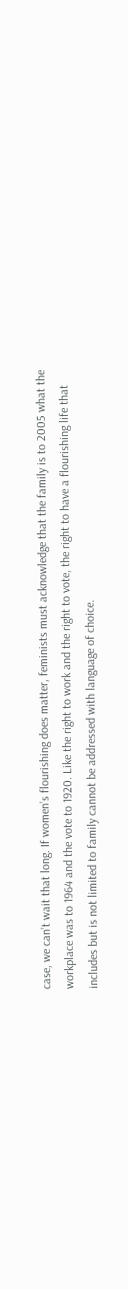case, we can’t wait that long. If women’s flourishing does matter, feminists must acknowledge that the family is to 2005 what the workplace was to 1964 and the vote to 1920. Like the right to work and the right to vote, the right to have a flourishing life that includes but is not limited to family cannot be addressed with language of choice.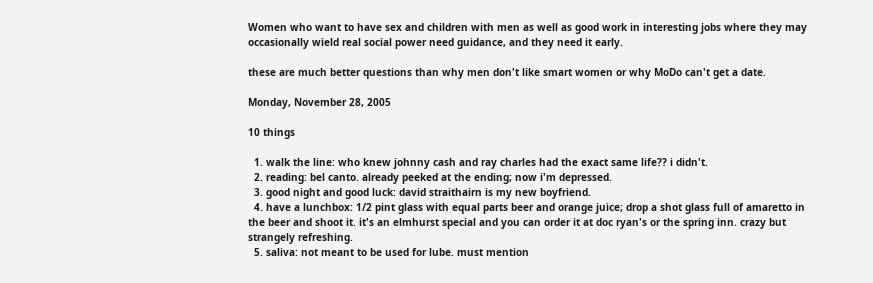Women who want to have sex and children with men as well as good work in interesting jobs where they may occasionally wield real social power need guidance, and they need it early.

these are much better questions than why men don't like smart women or why MoDo can't get a date.

Monday, November 28, 2005

10 things

  1. walk the line: who knew johnny cash and ray charles had the exact same life?? i didn't.
  2. reading: bel canto. already peeked at the ending; now i'm depressed.
  3. good night and good luck: david straithairn is my new boyfriend.
  4. have a lunchbox: 1/2 pint glass with equal parts beer and orange juice; drop a shot glass full of amaretto in the beer and shoot it. it's an elmhurst special and you can order it at doc ryan's or the spring inn. crazy but strangely refreshing.
  5. saliva: not meant to be used for lube. must mention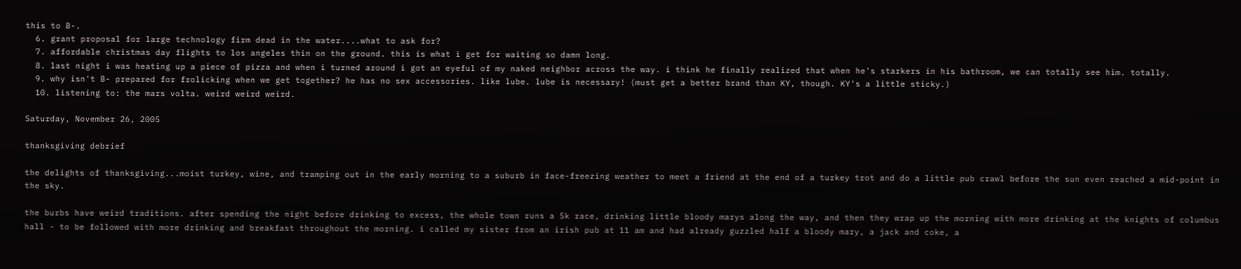this to B-.
  6. grant proposal for large technology firm dead in the water....what to ask for?
  7. affordable christmas day flights to los angeles thin on the ground. this is what i get for waiting so damn long.
  8. last night i was heating up a piece of pizza and when i turned around i got an eyeful of my naked neighbor across the way. i think he finally realized that when he's starkers in his bathroom, we can totally see him. totally.
  9. why isn't B- prepared for frolicking when we get together? he has no sex accessories. like lube. lube is necessary! (must get a better brand than KY, though. KY's a little sticky.)
  10. listening to: the mars volta. weird weird weird.

Saturday, November 26, 2005

thanksgiving debrief

the delights of thanksgiving...moist turkey, wine, and tramping out in the early morning to a suburb in face-freezing weather to meet a friend at the end of a turkey trot and do a little pub crawl before the sun even reached a mid-point in the sky.

the burbs have weird traditions. after spending the night before drinking to excess, the whole town runs a 5k race, drinking little bloody marys along the way, and then they wrap up the morning with more drinking at the knights of columbus hall - to be followed with more drinking and breakfast throughout the morning. i called my sister from an irish pub at 11 am and had already guzzled half a bloody mary, a jack and coke, a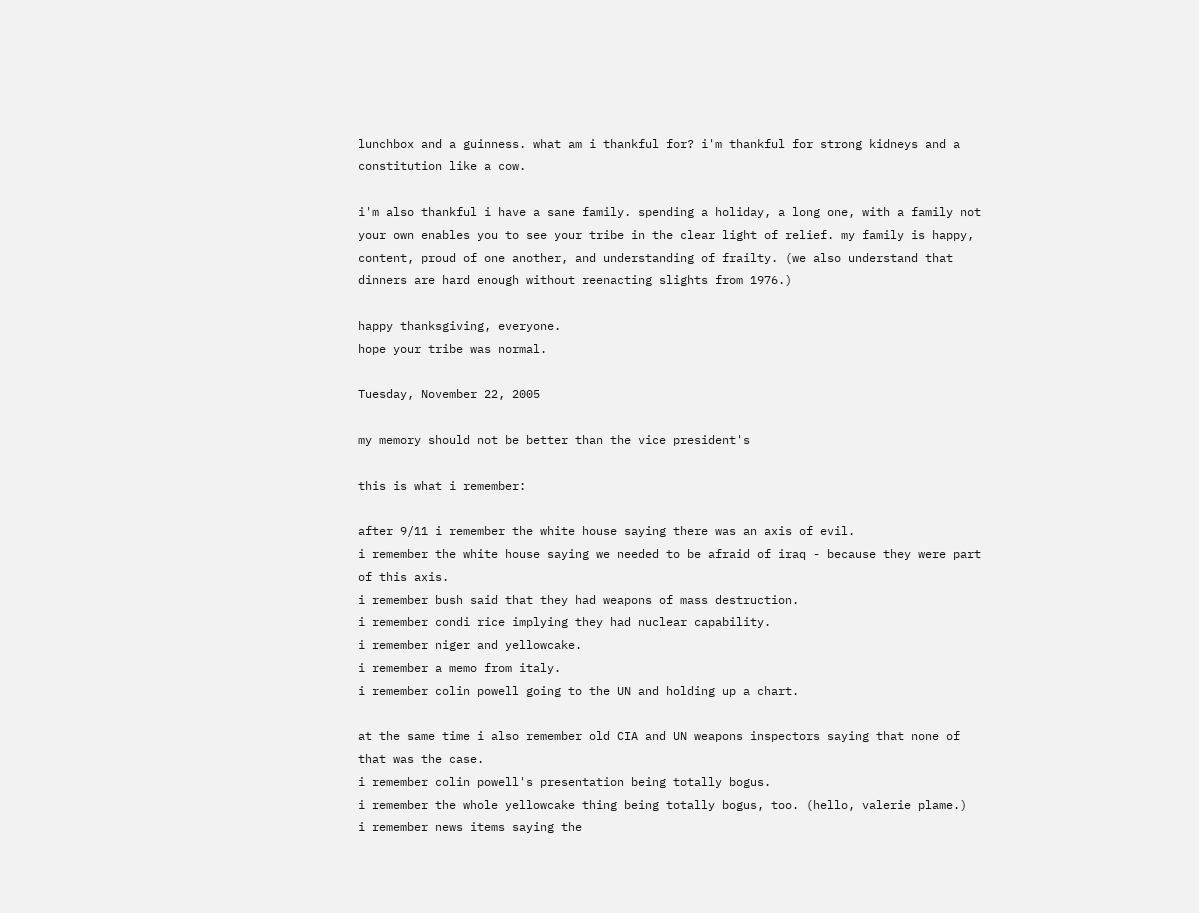lunchbox and a guinness. what am i thankful for? i'm thankful for strong kidneys and a constitution like a cow.

i'm also thankful i have a sane family. spending a holiday, a long one, with a family not your own enables you to see your tribe in the clear light of relief. my family is happy, content, proud of one another, and understanding of frailty. (we also understand that dinners are hard enough without reenacting slights from 1976.)

happy thanksgiving, everyone.
hope your tribe was normal.

Tuesday, November 22, 2005

my memory should not be better than the vice president's

this is what i remember:

after 9/11 i remember the white house saying there was an axis of evil.
i remember the white house saying we needed to be afraid of iraq - because they were part of this axis.
i remember bush said that they had weapons of mass destruction.
i remember condi rice implying they had nuclear capability.
i remember niger and yellowcake.
i remember a memo from italy.
i remember colin powell going to the UN and holding up a chart.

at the same time i also remember old CIA and UN weapons inspectors saying that none of that was the case.
i remember colin powell's presentation being totally bogus.
i remember the whole yellowcake thing being totally bogus, too. (hello, valerie plame.)
i remember news items saying the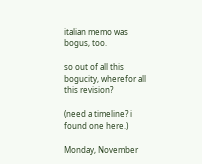italian memo was bogus, too.

so out of all this bogucity, wherefor all this revision?

(need a timeline? i found one here.)

Monday, November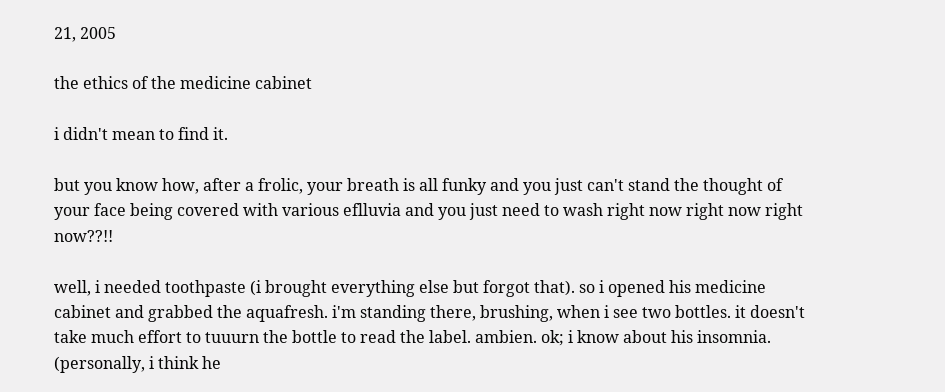21, 2005

the ethics of the medicine cabinet

i didn't mean to find it.

but you know how, after a frolic, your breath is all funky and you just can't stand the thought of your face being covered with various eflluvia and you just need to wash right now right now right now??!!

well, i needed toothpaste (i brought everything else but forgot that). so i opened his medicine cabinet and grabbed the aquafresh. i'm standing there, brushing, when i see two bottles. it doesn't take much effort to tuuurn the bottle to read the label. ambien. ok; i know about his insomnia. (personally, i think he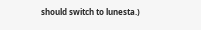should switch to lunesta.)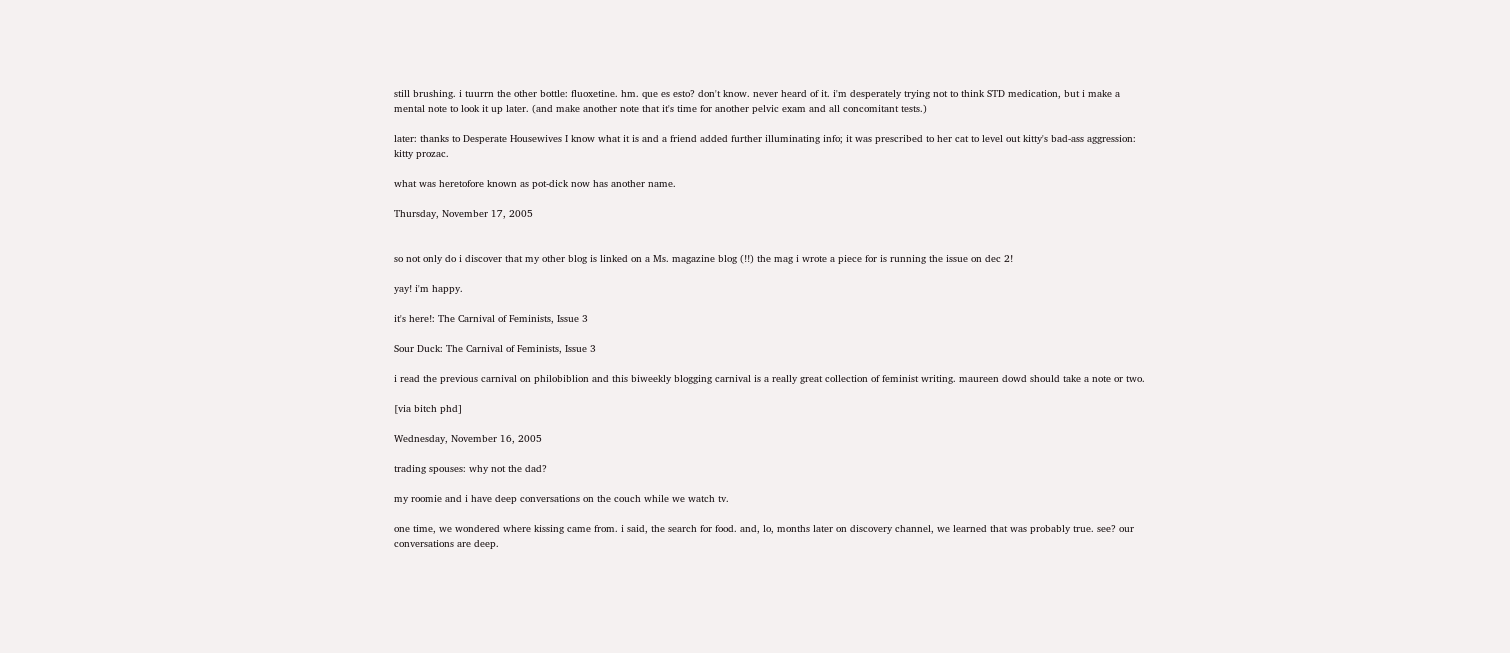still brushing. i tuurrn the other bottle: fluoxetine. hm. que es esto? don't know. never heard of it. i'm desperately trying not to think STD medication, but i make a mental note to look it up later. (and make another note that it's time for another pelvic exam and all concomitant tests.)

later: thanks to Desperate Housewives I know what it is and a friend added further illuminating info; it was prescribed to her cat to level out kitty's bad-ass aggression: kitty prozac.

what was heretofore known as pot-dick now has another name.

Thursday, November 17, 2005


so not only do i discover that my other blog is linked on a Ms. magazine blog (!!) the mag i wrote a piece for is running the issue on dec 2!

yay! i'm happy.

it's here!: The Carnival of Feminists, Issue 3

Sour Duck: The Carnival of Feminists, Issue 3

i read the previous carnival on philobiblion and this biweekly blogging carnival is a really great collection of feminist writing. maureen dowd should take a note or two.

[via bitch phd]

Wednesday, November 16, 2005

trading spouses: why not the dad?

my roomie and i have deep conversations on the couch while we watch tv.

one time, we wondered where kissing came from. i said, the search for food. and, lo, months later on discovery channel, we learned that was probably true. see? our conversations are deep.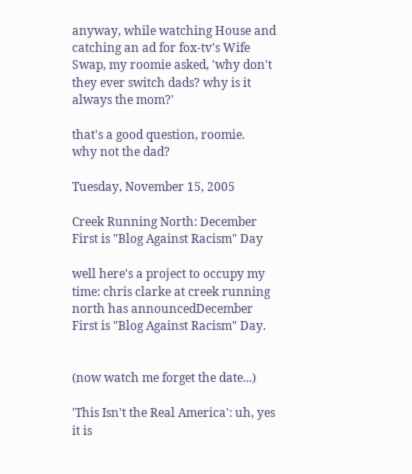anyway, while watching House and catching an ad for fox-tv's Wife Swap, my roomie asked, 'why don't they ever switch dads? why is it always the mom?'

that's a good question, roomie.
why not the dad?

Tuesday, November 15, 2005

Creek Running North: December First is "Blog Against Racism" Day

well here's a project to occupy my time: chris clarke at creek running north has announcedDecember First is "Blog Against Racism" Day.


(now watch me forget the date...)

'This Isn't the Real America': uh, yes it is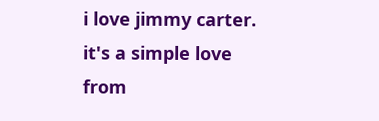i love jimmy carter. it's a simple love from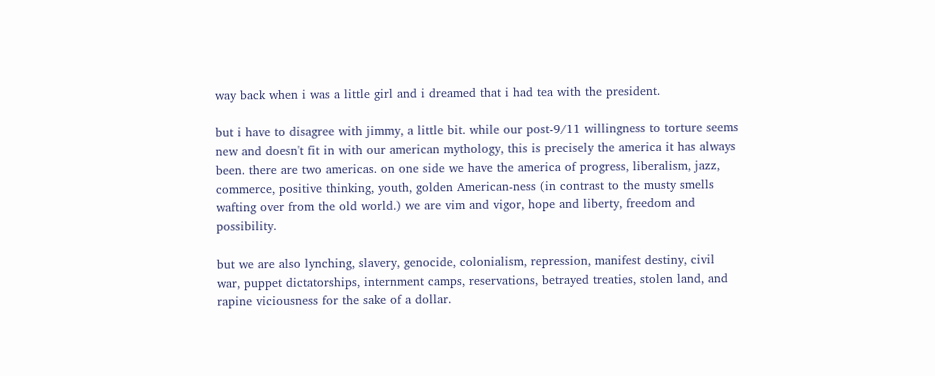way back when i was a little girl and i dreamed that i had tea with the president.

but i have to disagree with jimmy, a little bit. while our post-9/11 willingness to torture seems new and doesn't fit in with our american mythology, this is precisely the america it has always been. there are two americas. on one side we have the america of progress, liberalism, jazz, commerce, positive thinking, youth, golden American-ness (in contrast to the musty smells wafting over from the old world.) we are vim and vigor, hope and liberty, freedom and possibility.

but we are also lynching, slavery, genocide, colonialism, repression, manifest destiny, civil war, puppet dictatorships, internment camps, reservations, betrayed treaties, stolen land, and rapine viciousness for the sake of a dollar.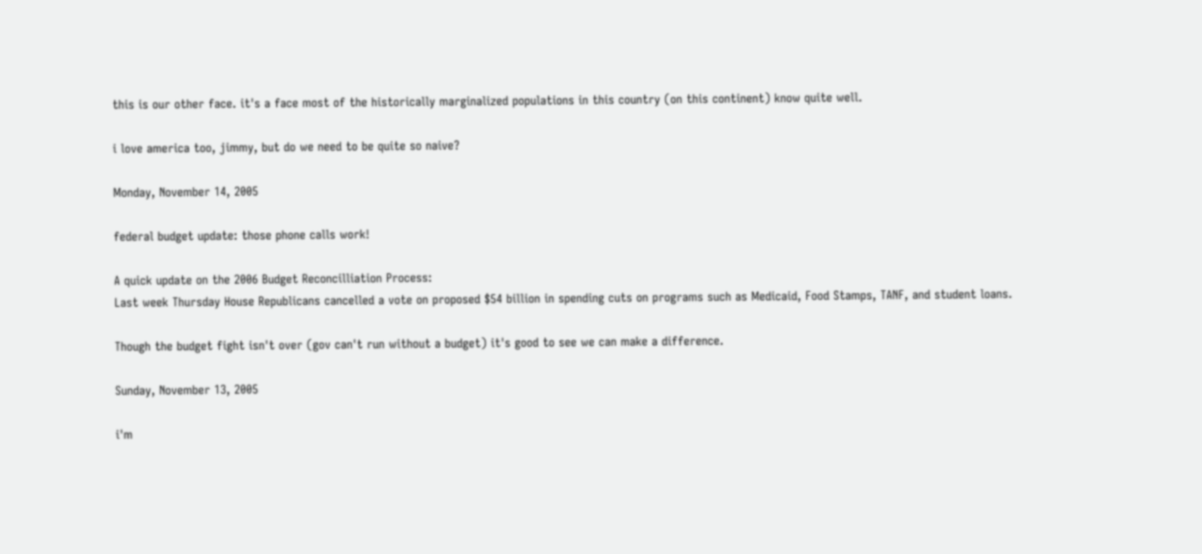this is our other face. it's a face most of the historically marginalized populations in this country (on this continent) know quite well.

i love america too, jimmy, but do we need to be quite so naive?

Monday, November 14, 2005

federal budget update: those phone calls work!

A quick update on the 2006 Budget Reconcilliation Process:
Last week Thursday House Republicans cancelled a vote on proposed $54 billion in spending cuts on programs such as Medicaid, Food Stamps, TANF, and student loans.

Though the budget fight isn't over (gov can't run without a budget) it's good to see we can make a difference.

Sunday, November 13, 2005

i'm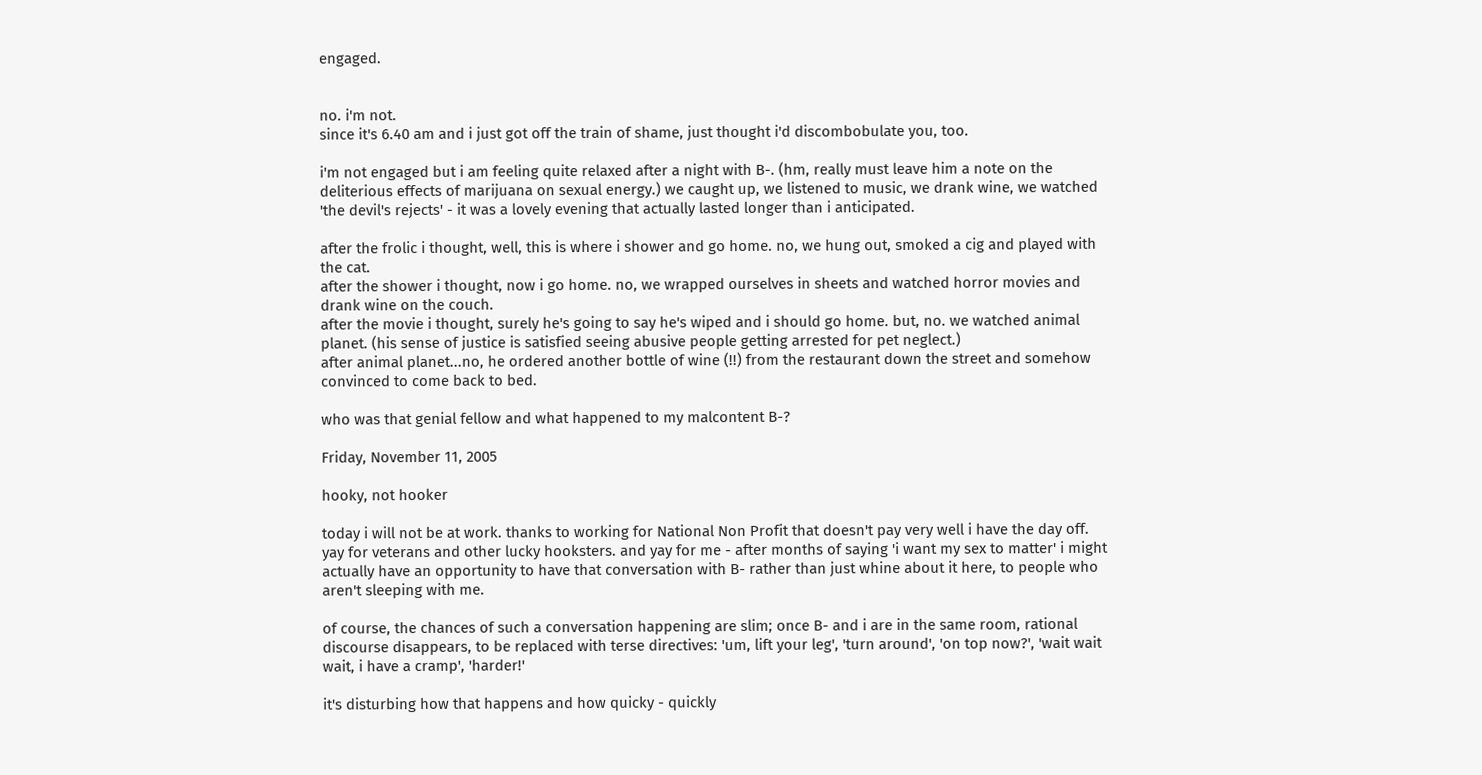engaged.


no. i'm not.
since it's 6.40 am and i just got off the train of shame, just thought i'd discombobulate you, too.

i'm not engaged but i am feeling quite relaxed after a night with B-. (hm, really must leave him a note on the deliterious effects of marijuana on sexual energy.) we caught up, we listened to music, we drank wine, we watched 'the devil's rejects' - it was a lovely evening that actually lasted longer than i anticipated.

after the frolic i thought, well, this is where i shower and go home. no, we hung out, smoked a cig and played with the cat.
after the shower i thought, now i go home. no, we wrapped ourselves in sheets and watched horror movies and drank wine on the couch.
after the movie i thought, surely he's going to say he's wiped and i should go home. but, no. we watched animal planet. (his sense of justice is satisfied seeing abusive people getting arrested for pet neglect.)
after animal planet...no, he ordered another bottle of wine (!!) from the restaurant down the street and somehow convinced to come back to bed.

who was that genial fellow and what happened to my malcontent B-?

Friday, November 11, 2005

hooky, not hooker

today i will not be at work. thanks to working for National Non Profit that doesn't pay very well i have the day off. yay for veterans and other lucky hooksters. and yay for me - after months of saying 'i want my sex to matter' i might actually have an opportunity to have that conversation with B- rather than just whine about it here, to people who aren't sleeping with me.

of course, the chances of such a conversation happening are slim; once B- and i are in the same room, rational discourse disappears, to be replaced with terse directives: 'um, lift your leg', 'turn around', 'on top now?', 'wait wait wait, i have a cramp', 'harder!'

it's disturbing how that happens and how quicky - quickly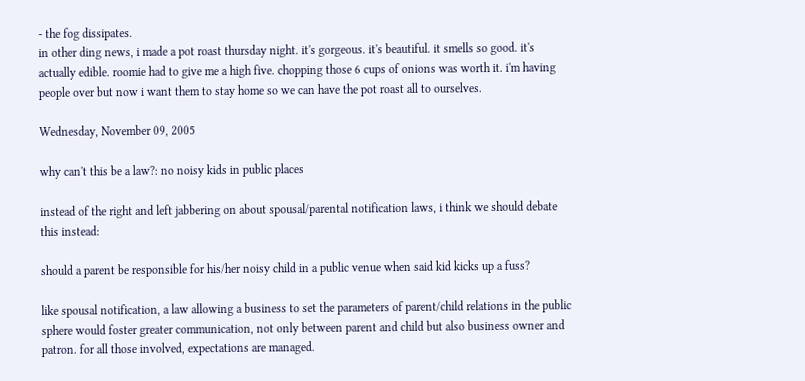- the fog dissipates.
in other ding news, i made a pot roast thursday night. it's gorgeous. it's beautiful. it smells so good. it's actually edible. roomie had to give me a high five. chopping those 6 cups of onions was worth it. i'm having people over but now i want them to stay home so we can have the pot roast all to ourselves.

Wednesday, November 09, 2005

why can't this be a law?: no noisy kids in public places

instead of the right and left jabbering on about spousal/parental notification laws, i think we should debate this instead:

should a parent be responsible for his/her noisy child in a public venue when said kid kicks up a fuss?

like spousal notification, a law allowing a business to set the parameters of parent/child relations in the public sphere would foster greater communication, not only between parent and child but also business owner and patron. for all those involved, expectations are managed.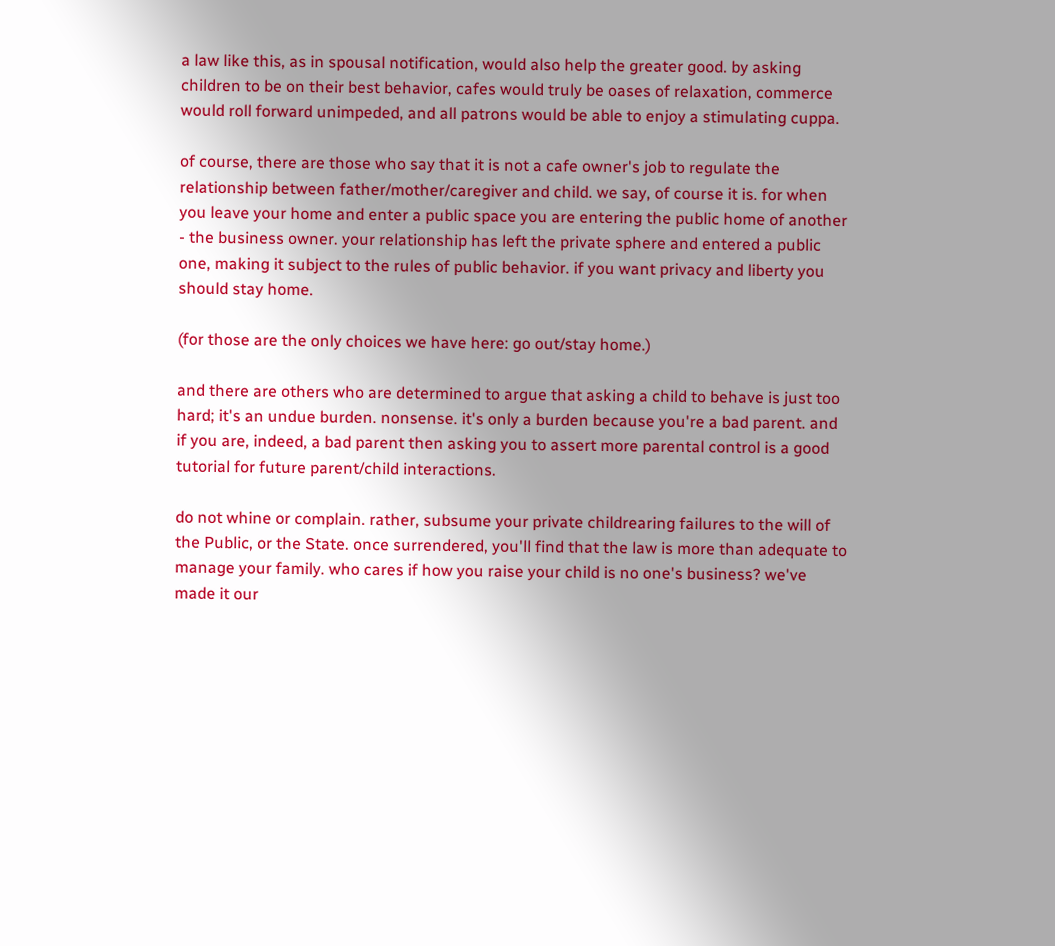a law like this, as in spousal notification, would also help the greater good. by asking children to be on their best behavior, cafes would truly be oases of relaxation, commerce would roll forward unimpeded, and all patrons would be able to enjoy a stimulating cuppa.

of course, there are those who say that it is not a cafe owner's job to regulate the relationship between father/mother/caregiver and child. we say, of course it is. for when you leave your home and enter a public space you are entering the public home of another - the business owner. your relationship has left the private sphere and entered a public one, making it subject to the rules of public behavior. if you want privacy and liberty you should stay home.

(for those are the only choices we have here: go out/stay home.)

and there are others who are determined to argue that asking a child to behave is just too hard; it's an undue burden. nonsense. it's only a burden because you're a bad parent. and if you are, indeed, a bad parent then asking you to assert more parental control is a good tutorial for future parent/child interactions.

do not whine or complain. rather, subsume your private childrearing failures to the will of the Public, or the State. once surrendered, you'll find that the law is more than adequate to manage your family. who cares if how you raise your child is no one's business? we've made it our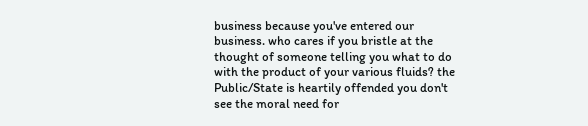business because you've entered our business. who cares if you bristle at the thought of someone telling you what to do with the product of your various fluids? the Public/State is heartily offended you don't see the moral need for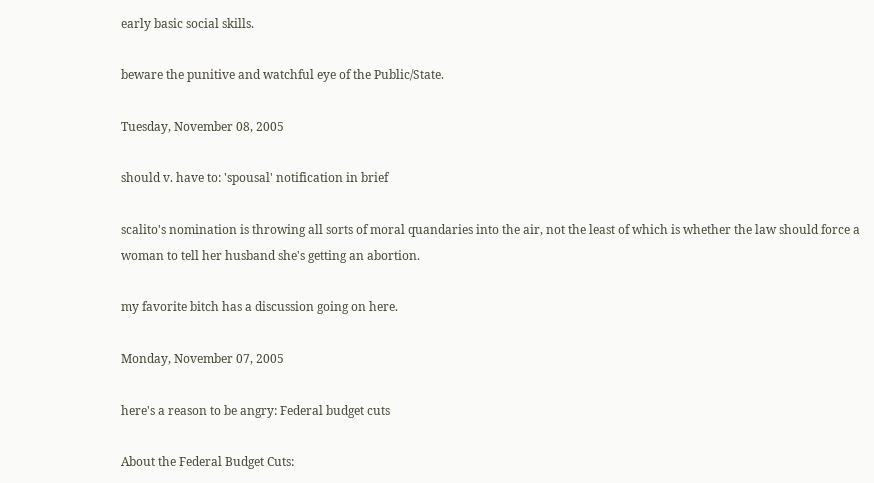early basic social skills.

beware the punitive and watchful eye of the Public/State.

Tuesday, November 08, 2005

should v. have to: 'spousal' notification in brief

scalito's nomination is throwing all sorts of moral quandaries into the air, not the least of which is whether the law should force a woman to tell her husband she's getting an abortion.

my favorite bitch has a discussion going on here.

Monday, November 07, 2005

here's a reason to be angry: Federal budget cuts

About the Federal Budget Cuts: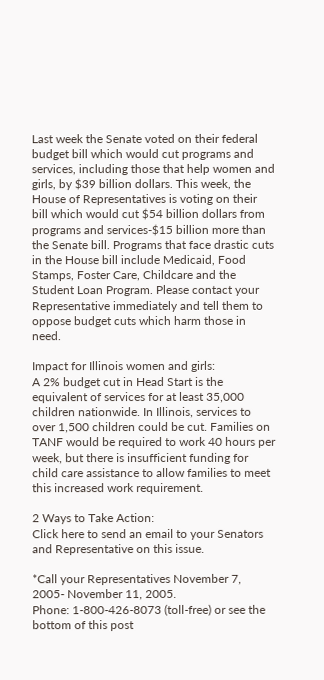Last week the Senate voted on their federal budget bill which would cut programs and services, including those that help women and girls, by $39 billion dollars. This week, the House of Representatives is voting on their bill which would cut $54 billion dollars from programs and services-$15 billion more than the Senate bill. Programs that face drastic cuts in the House bill include Medicaid, Food Stamps, Foster Care, Childcare and the Student Loan Program. Please contact your Representative immediately and tell them to oppose budget cuts which harm those in need.

Impact for Illinois women and girls:
A 2% budget cut in Head Start is the equivalent of services for at least 35,000 children nationwide. In Illinois, services to over 1,500 children could be cut. Families on TANF would be required to work 40 hours per week, but there is insufficient funding for child care assistance to allow families to meet this increased work requirement.

2 Ways to Take Action:
Click here to send an email to your Senators and Representative on this issue.

*Call your Representatives November 7, 2005- November 11, 2005.
Phone: 1-800-426-8073 (toll-free) or see the bottom of this post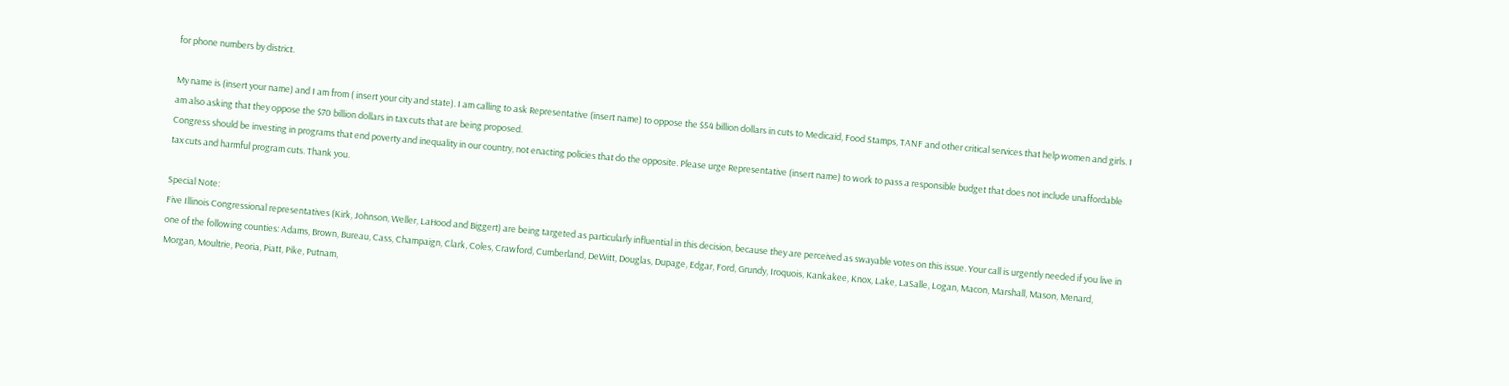for phone numbers by district.

My name is (insert your name) and I am from ( insert your city and state). I am calling to ask Representative (insert name) to oppose the $54 billion dollars in cuts to Medicaid, Food Stamps, TANF and other critical services that help women and girls. I am also asking that they oppose the $70 billion dollars in tax cuts that are being proposed.
Congress should be investing in programs that end poverty and inequality in our country, not enacting policies that do the opposite. Please urge Representative (insert name) to work to pass a responsible budget that does not include unaffordable tax cuts and harmful program cuts. Thank you.

Special Note:
Five Illinois Congressional representatives (Kirk, Johnson, Weller, LaHood and Biggert) are being targeted as particularly influential in this decision, because they are perceived as swayable votes on this issue. Your call is urgently needed if you live in one of the following counties: Adams, Brown, Bureau, Cass, Champaign, Clark, Coles, Crawford, Cumberland, DeWitt, Douglas, Dupage, Edgar, Ford, Grundy, Iroquois, Kankakee, Knox, Lake, LaSalle, Logan, Macon, Marshall, Mason, Menard, Morgan, Moultrie, Peoria, Piatt, Pike, Putnam,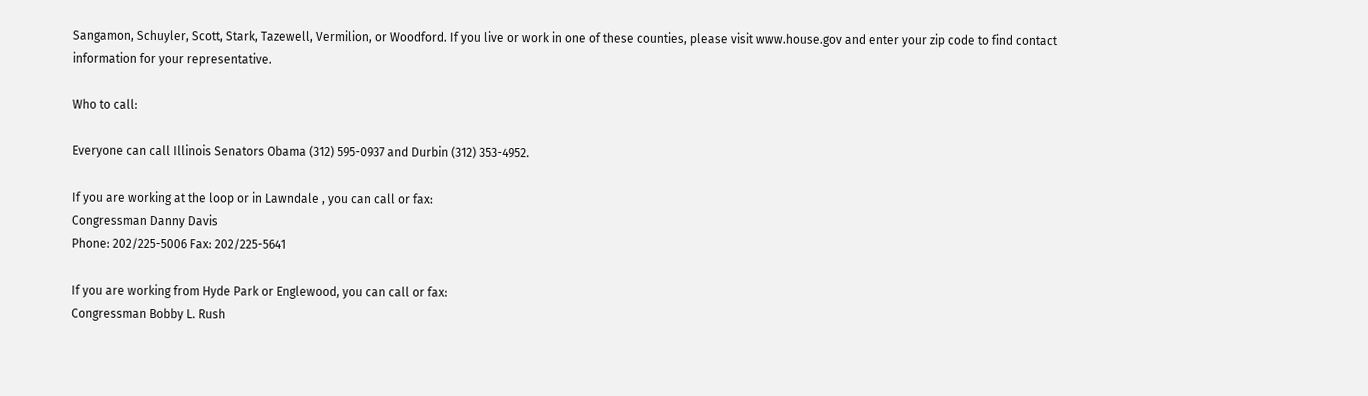Sangamon, Schuyler, Scott, Stark, Tazewell, Vermilion, or Woodford. If you live or work in one of these counties, please visit www.house.gov and enter your zip code to find contact information for your representative.

Who to call:

Everyone can call Illinois Senators Obama (312) 595-0937 and Durbin (312) 353-4952.

If you are working at the loop or in Lawndale , you can call or fax:
Congressman Danny Davis
Phone: 202/225-5006 Fax: 202/225-5641

If you are working from Hyde Park or Englewood, you can call or fax:
Congressman Bobby L. Rush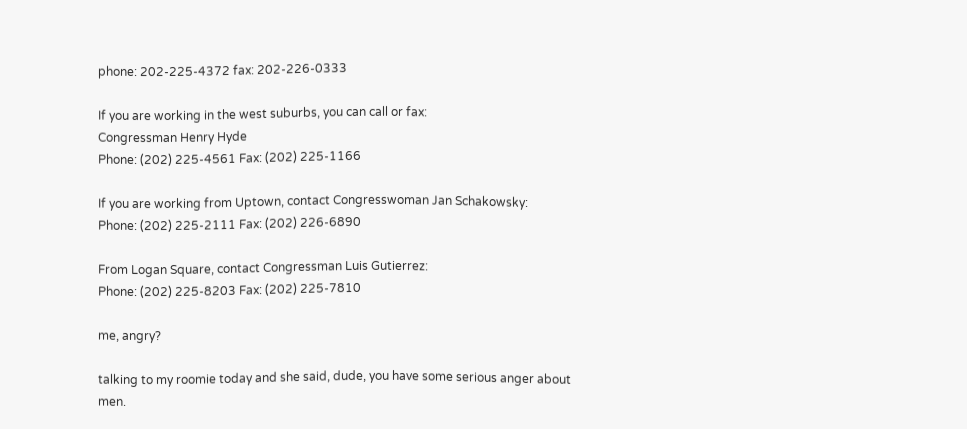phone: 202-225-4372 fax: 202-226-0333

If you are working in the west suburbs, you can call or fax:
Congressman Henry Hyde
Phone: (202) 225-4561 Fax: (202) 225-1166

If you are working from Uptown, contact Congresswoman Jan Schakowsky:
Phone: (202) 225-2111 Fax: (202) 226-6890

From Logan Square, contact Congressman Luis Gutierrez:
Phone: (202) 225-8203 Fax: (202) 225-7810

me, angry?

talking to my roomie today and she said, dude, you have some serious anger about men.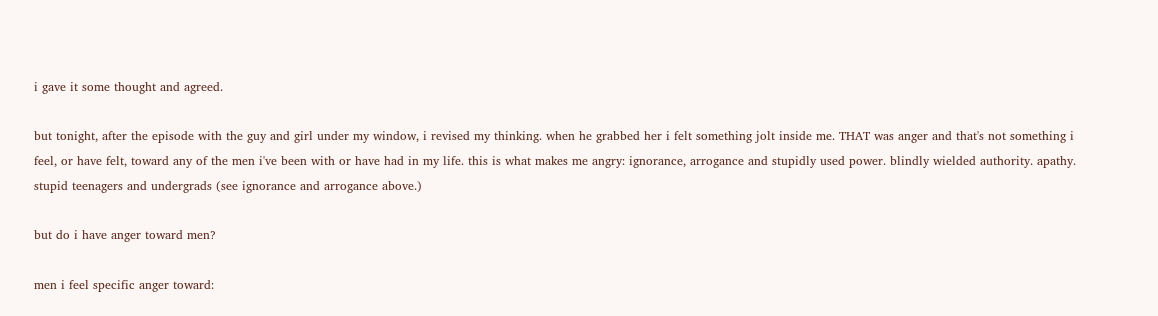i gave it some thought and agreed.

but tonight, after the episode with the guy and girl under my window, i revised my thinking. when he grabbed her i felt something jolt inside me. THAT was anger and that's not something i feel, or have felt, toward any of the men i've been with or have had in my life. this is what makes me angry: ignorance, arrogance and stupidly used power. blindly wielded authority. apathy. stupid teenagers and undergrads (see ignorance and arrogance above.)

but do i have anger toward men?

men i feel specific anger toward: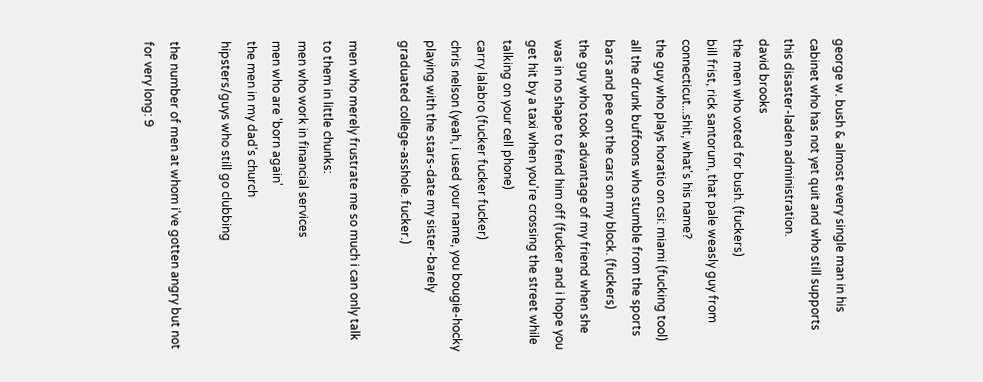george w. bush & almost every single man in his cabinet who has not yet quit and who still supports this disaster-laden administration.
david brooks
the men who voted for bush. (fuckers)
bill frist, rick santorum, that pale weasly guy from connecticut...shit, what's his name?
the guy who plays horatio on csi: miami (fucking tool)
all the drunk buffoons who stumble from the sports bars and pee on the cars on my block. (fuckers)
the guy who took advantage of my friend when she was in no shape to fend him off (fucker and i hope you get hit by a taxi when you're crossing the street while talking on your cell phone)
carry lalabro (fucker fucker fucker)
chris nelson (yeah, i used your name, you bougie-hocky playing with the stars-date my sister-barely graduated college-asshole. fucker.)

men who merely frustrate me so much i can only talk to them in little chunks:
men who work in financial services
men who are 'born again'
the men in my dad's church
hipsters/guys who still go clubbing

the number of men at whom i've gotten angry but not for very long: 9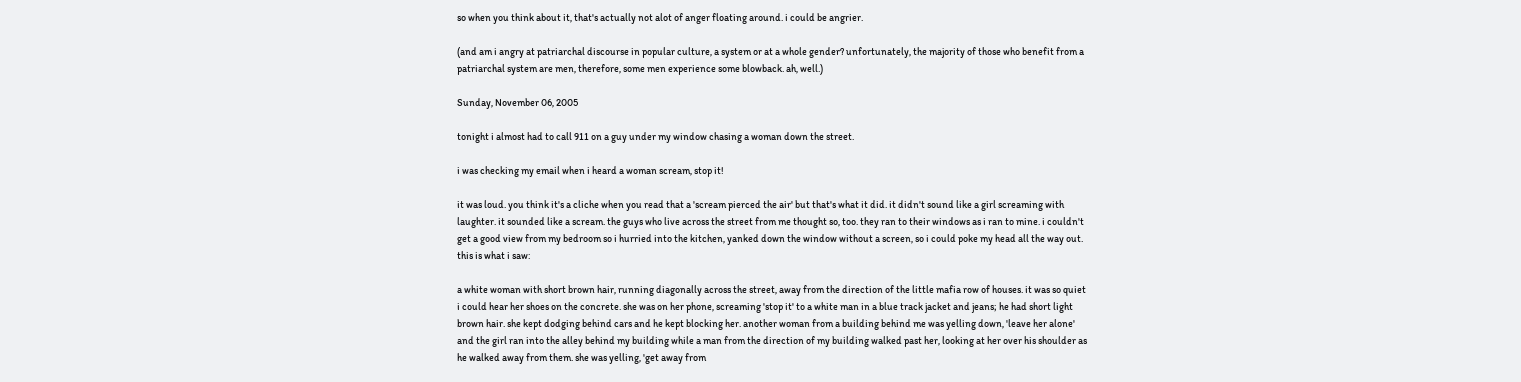so when you think about it, that's actually not alot of anger floating around. i could be angrier.

(and am i angry at patriarchal discourse in popular culture, a system or at a whole gender? unfortunately, the majority of those who benefit from a patriarchal system are men, therefore, some men experience some blowback. ah, well.)

Sunday, November 06, 2005

tonight i almost had to call 911 on a guy under my window chasing a woman down the street.

i was checking my email when i heard a woman scream, stop it!

it was loud. you think it's a cliche when you read that a 'scream pierced the air' but that's what it did. it didn't sound like a girl screaming with laughter. it sounded like a scream. the guys who live across the street from me thought so, too. they ran to their windows as i ran to mine. i couldn't get a good view from my bedroom so i hurried into the kitchen, yanked down the window without a screen, so i could poke my head all the way out. this is what i saw:

a white woman with short brown hair, running diagonally across the street, away from the direction of the little mafia row of houses. it was so quiet i could hear her shoes on the concrete. she was on her phone, screaming 'stop it' to a white man in a blue track jacket and jeans; he had short light brown hair. she kept dodging behind cars and he kept blocking her. another woman from a building behind me was yelling down, 'leave her alone' and the girl ran into the alley behind my building while a man from the direction of my building walked past her, looking at her over his shoulder as he walked away from them. she was yelling, 'get away from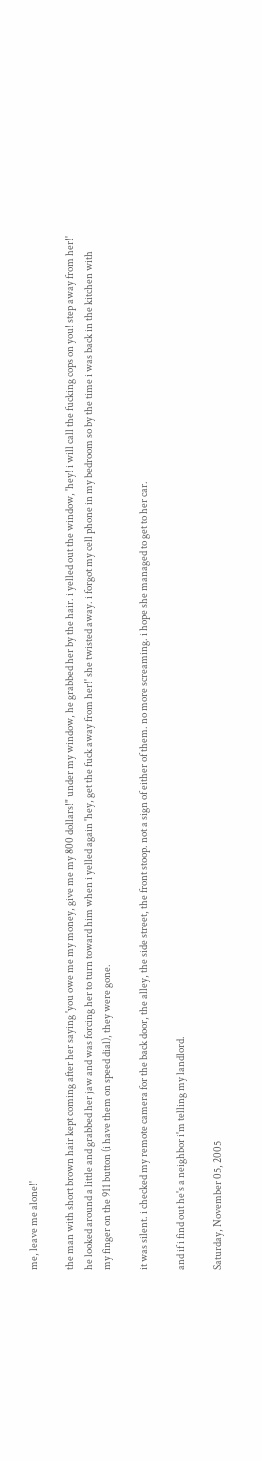me, leave me alone!'

the man with short brown hair kept coming after her saying 'you owe me my money, give me my 800 dollars!" under my window, he grabbed her by the hair. i yelled out the window, 'hey! i will call the fucking cops on you! step away from her!' he looked around a little and grabbed her jaw and was forcing her to turn toward him when i yelled again 'hey, get the fuck away from her!' she twisted away. i forgot my cell phone in my bedroom so by the time i was back in the kitchen with my finger on the 911 button (i have them on speed dial), they were gone.

it was silent. i checked my remote camera for the back door, the alley, the side street, the front stoop. not a sign of either of them. no more screaming. i hope she managed to get to her car.

and if i find out he's a neighbor i'm telling my landlord.

Saturday, November 05, 2005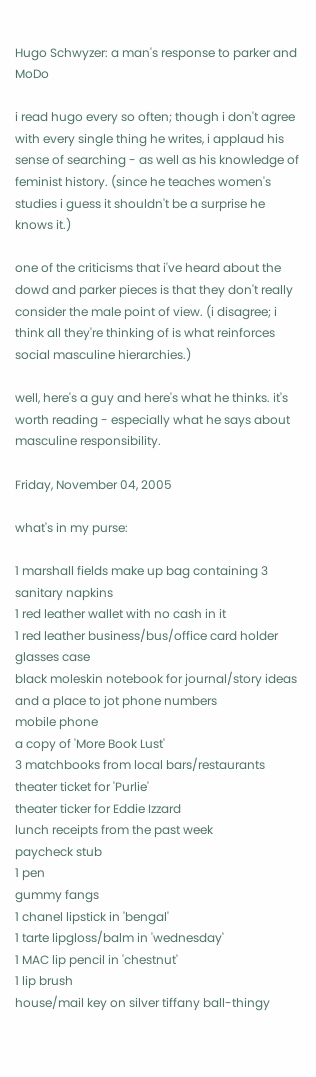Hugo Schwyzer: a man's response to parker and MoDo

i read hugo every so often; though i don't agree with every single thing he writes, i applaud his sense of searching - as well as his knowledge of feminist history. (since he teaches women's studies i guess it shouldn't be a surprise he knows it.)

one of the criticisms that i've heard about the dowd and parker pieces is that they don't really consider the male point of view. (i disagree; i think all they're thinking of is what reinforces social masculine hierarchies.)

well, here's a guy and here's what he thinks. it's worth reading - especially what he says about masculine responsibility.

Friday, November 04, 2005

what's in my purse:

1 marshall fields make up bag containing 3 sanitary napkins
1 red leather wallet with no cash in it
1 red leather business/bus/office card holder
glasses case
black moleskin notebook for journal/story ideas and a place to jot phone numbers
mobile phone
a copy of 'More Book Lust'
3 matchbooks from local bars/restaurants
theater ticket for 'Purlie'
theater ticker for Eddie Izzard
lunch receipts from the past week
paycheck stub
1 pen
gummy fangs
1 chanel lipstick in 'bengal'
1 tarte lipgloss/balm in 'wednesday'
1 MAC lip pencil in 'chestnut'
1 lip brush
house/mail key on silver tiffany ball-thingy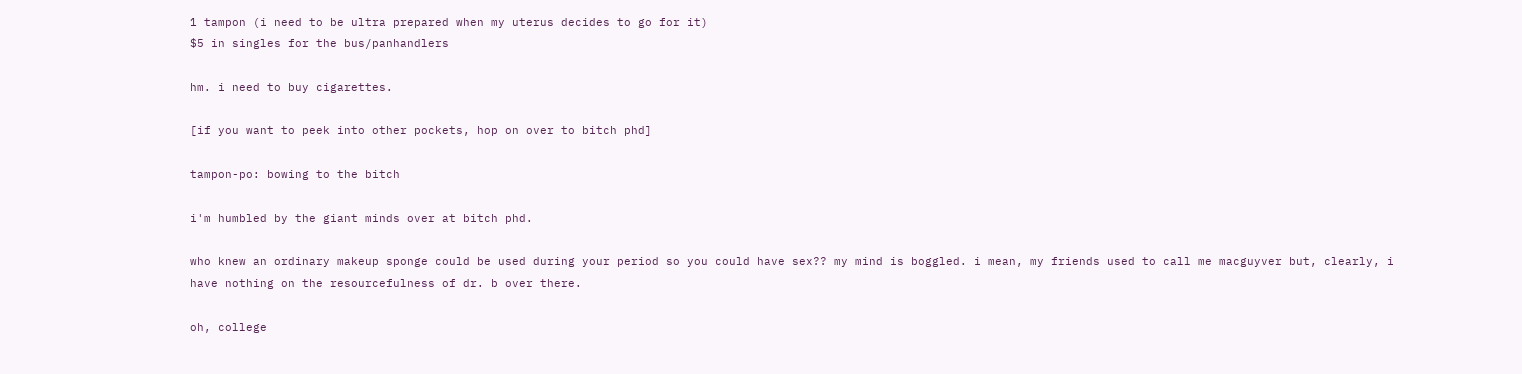1 tampon (i need to be ultra prepared when my uterus decides to go for it)
$5 in singles for the bus/panhandlers

hm. i need to buy cigarettes.

[if you want to peek into other pockets, hop on over to bitch phd]

tampon-po: bowing to the bitch

i'm humbled by the giant minds over at bitch phd.

who knew an ordinary makeup sponge could be used during your period so you could have sex?? my mind is boggled. i mean, my friends used to call me macguyver but, clearly, i have nothing on the resourcefulness of dr. b over there.

oh, college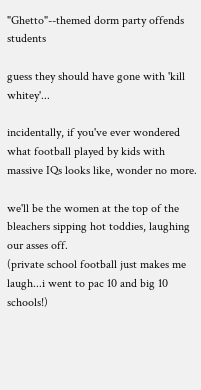"Ghetto"--themed dorm party offends students

guess they should have gone with 'kill whitey'...

incidentally, if you've ever wondered what football played by kids with massive IQs looks like, wonder no more.

we'll be the women at the top of the bleachers sipping hot toddies, laughing our asses off.
(private school football just makes me laugh...i went to pac 10 and big 10 schools!)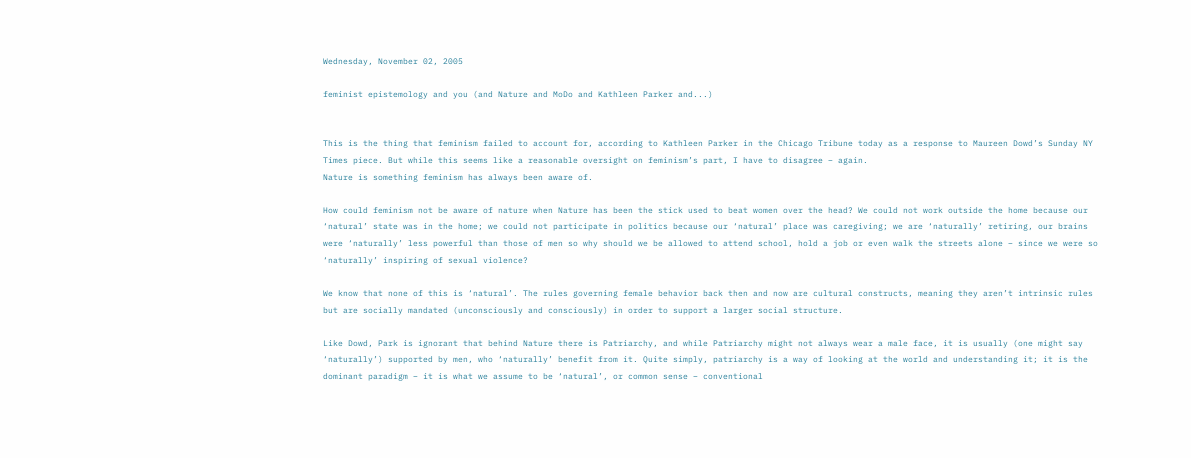Wednesday, November 02, 2005

feminist epistemology and you (and Nature and MoDo and Kathleen Parker and...)


This is the thing that feminism failed to account for, according to Kathleen Parker in the Chicago Tribune today as a response to Maureen Dowd’s Sunday NY Times piece. But while this seems like a reasonable oversight on feminism’s part, I have to disagree – again.
Nature is something feminism has always been aware of.

How could feminism not be aware of nature when Nature has been the stick used to beat women over the head? We could not work outside the home because our ‘natural’ state was in the home; we could not participate in politics because our ‘natural’ place was caregiving; we are ‘naturally’ retiring, our brains were ‘naturally’ less powerful than those of men so why should we be allowed to attend school, hold a job or even walk the streets alone – since we were so ‘naturally’ inspiring of sexual violence?

We know that none of this is ‘natural’. The rules governing female behavior back then and now are cultural constructs, meaning they aren’t intrinsic rules but are socially mandated (unconsciously and consciously) in order to support a larger social structure.

Like Dowd, Park is ignorant that behind Nature there is Patriarchy, and while Patriarchy might not always wear a male face, it is usually (one might say ‘naturally’) supported by men, who ‘naturally’ benefit from it. Quite simply, patriarchy is a way of looking at the world and understanding it; it is the dominant paradigm – it is what we assume to be ‘natural’, or common sense – conventional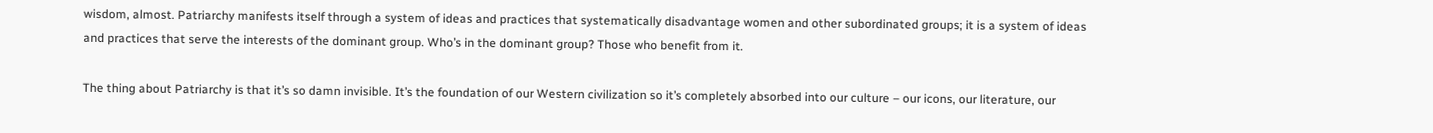wisdom, almost. Patriarchy manifests itself through a system of ideas and practices that systematically disadvantage women and other subordinated groups; it is a system of ideas and practices that serve the interests of the dominant group. Who’s in the dominant group? Those who benefit from it.

The thing about Patriarchy is that it’s so damn invisible. It’s the foundation of our Western civilization so it’s completely absorbed into our culture – our icons, our literature, our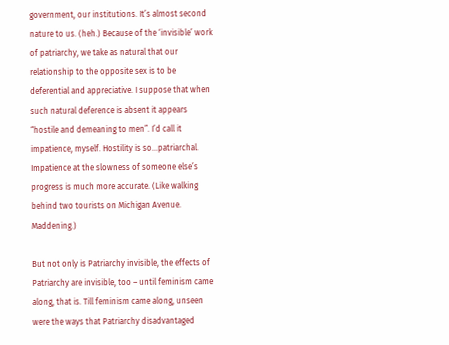government, our institutions. It’s almost second nature to us. (heh.) Because of the ‘invisible’ work of patriarchy, we take as natural that our relationship to the opposite sex is to be deferential and appreciative. I suppose that when such natural deference is absent it appears “hostile and demeaning to men”. I’d call it impatience, myself. Hostility is so…patriarchal. Impatience at the slowness of someone else’s progress is much more accurate. (Like walking behind two tourists on Michigan Avenue. Maddening.)

But not only is Patriarchy invisible, the effects of Patriarchy are invisible, too – until feminism came along, that is. Till feminism came along, unseen were the ways that Patriarchy disadvantaged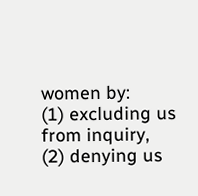women by:
(1) excluding us from inquiry,
(2) denying us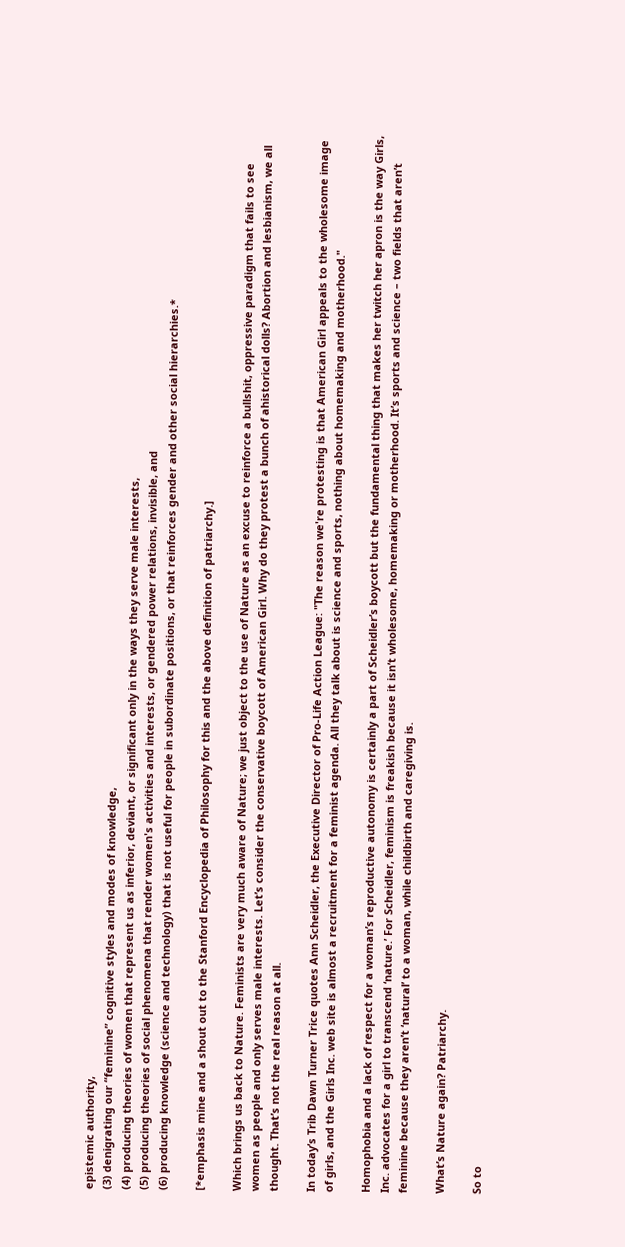epistemic authority,
(3) denigrating our “feminine” cognitive styles and modes of knowledge,
(4) producing theories of women that represent us as inferior, deviant, or significant only in the ways they serve male interests,
(5) producing theories of social phenomena that render women's activities and interests, or gendered power relations, invisible, and
(6) producing knowledge (science and technology) that is not useful for people in subordinate positions, or that reinforces gender and other social hierarchies.*

[*emphasis mine and a shout out to the Stanford Encyclopedia of Philosophy for this and the above definition of patriarchy.]

Which brings us back to Nature. Feminists are very much aware of Nature; we just object to the use of Nature as an excuse to reinforce a bullshit, oppressive paradigm that fails to see women as people and only serves male interests. Let’s consider the conservative boycott of American Girl. Why do they protest a bunch of ahistorical dolls? Abortion and lesbianism, we all thought. That’s not the real reason at all.

In today’s Trib Dawn Turner Trice quotes Ann Scheidler, the Executive Director of Pro-Life Action League: "The reason we're protesting is that American Girl appeals to the wholesome image of girls, and the Girls Inc. web site is almost a recruitment for a feminist agenda. All they talk about is science and sports, nothing about homemaking and motherhood."

Homophobia and a lack of respect for a woman’s reproductive autonomy is certainly a part of Scheidler’s boycott but the fundamental thing that makes her twitch her apron is the way Girls, Inc. advocates for a girl to transcend ‘nature.’ For Scheidler, feminism is freakish because it isn’t wholesome, homemaking or motherhood. It’s sports and science – two fields that aren’t feminine because they aren’t ‘natural’ to a woman, while childbirth and caregiving is.

What’s Nature again? Patriarchy.

So to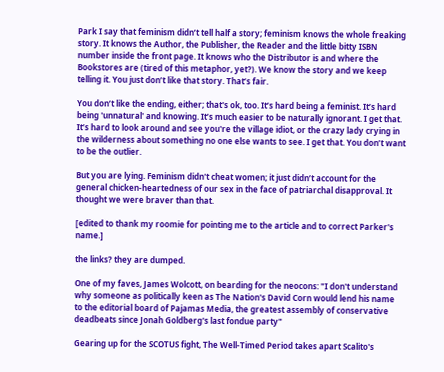Park I say that feminism didn’t tell half a story; feminism knows the whole freaking story. It knows the Author, the Publisher, the Reader and the little bitty ISBN number inside the front page. It knows who the Distributor is and where the Bookstores are (tired of this metaphor, yet?). We know the story and we keep telling it. You just don’t like that story. That’s fair.

You don’t like the ending, either; that's ok, too. It’s hard being a feminist. It’s hard being 'unnatural' and knowing. It’s much easier to be naturally ignorant. I get that. It’s hard to look around and see you're the village idiot, or the crazy lady crying in the wilderness about something no one else wants to see. I get that. You don’t want to be the outlier.

But you are lying. Feminism didn't cheat women; it just didn’t account for the general chicken-heartedness of our sex in the face of patriarchal disapproval. It thought we were braver than that.

[edited to thank my roomie for pointing me to the article and to correct Parker's name.]

the links? they are dumped.

One of my faves, James Wolcott, on bearding for the neocons: "I don't understand why someone as politically keen as The Nation's David Corn would lend his name to the editorial board of Pajamas Media, the greatest assembly of conservative deadbeats since Jonah Goldberg's last fondue party"

Gearing up for the SCOTUS fight, The Well-Timed Period takes apart Scalito's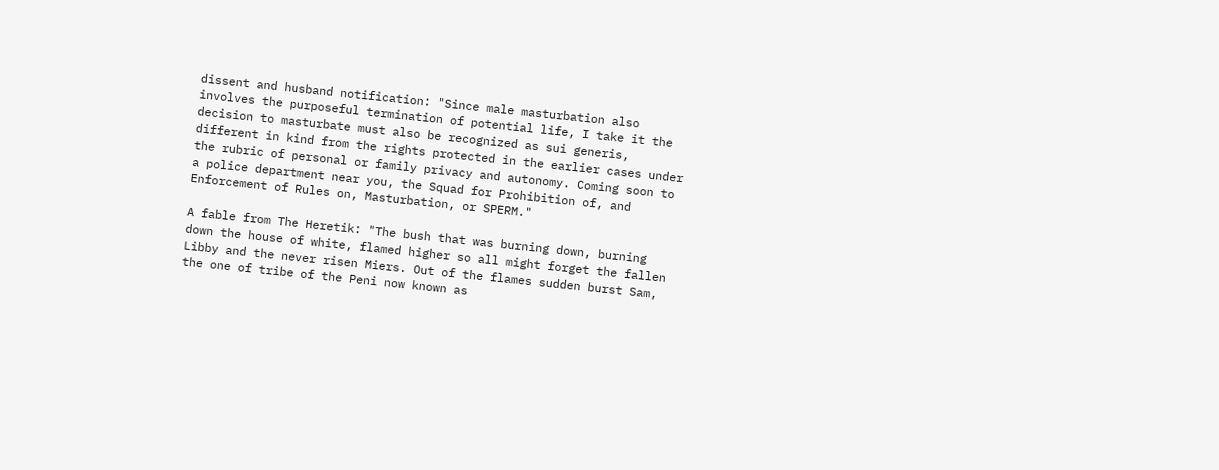dissent and husband notification: "Since male masturbation also involves the purposeful termination of potential life, I take it the decision to masturbate must also be recognized as sui generis, different in kind from the rights protected in the earlier cases under the rubric of personal or family privacy and autonomy. Coming soon to a police department near you, the Squad for Prohibition of, and Enforcement of Rules on, Masturbation, or SPERM."

A fable from The Heretik: "The bush that was burning down, burning down the house of white, flamed higher so all might forget the fallen Libby and the never risen Miers. Out of the flames sudden burst Sam, the one of tribe of the Peni now known as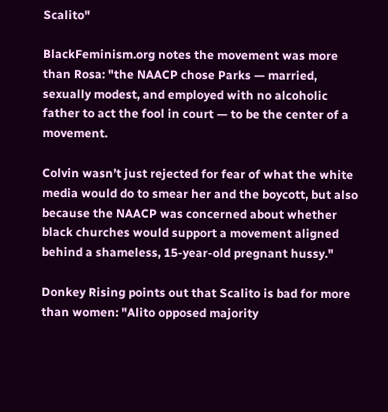Scalito"

BlackFeminism.org notes the movement was more than Rosa: "the NAACP chose Parks — married, sexually modest, and employed with no alcoholic father to act the fool in court — to be the center of a movement.

Colvin wasn’t just rejected for fear of what the white media would do to smear her and the boycott, but also because the NAACP was concerned about whether black churches would support a movement aligned behind a shameless, 15-year-old pregnant hussy."

Donkey Rising points out that Scalito is bad for more than women: "Alito opposed majority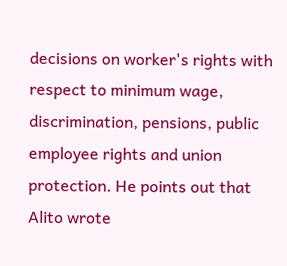decisions on worker's rights with respect to minimum wage, discrimination, pensions, public employee rights and union protection. He points out that Alito wrote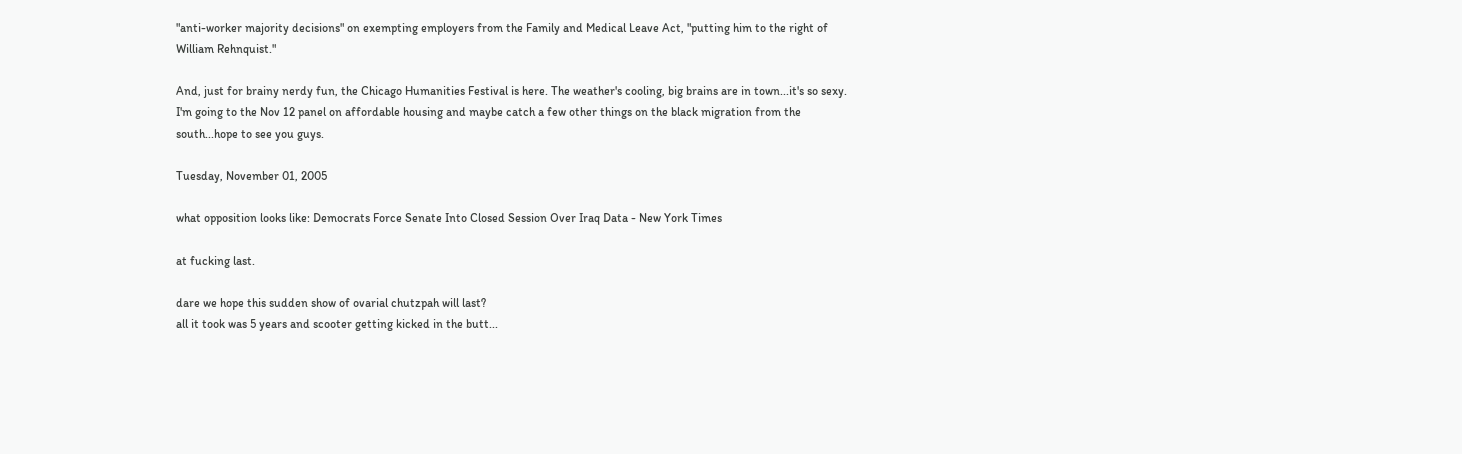"anti-worker majority decisions" on exempting employers from the Family and Medical Leave Act, "putting him to the right of William Rehnquist."

And, just for brainy nerdy fun, the Chicago Humanities Festival is here. The weather's cooling, big brains are in town...it's so sexy. I'm going to the Nov 12 panel on affordable housing and maybe catch a few other things on the black migration from the south...hope to see you guys.

Tuesday, November 01, 2005

what opposition looks like: Democrats Force Senate Into Closed Session Over Iraq Data - New York Times

at fucking last.

dare we hope this sudden show of ovarial chutzpah will last?
all it took was 5 years and scooter getting kicked in the butt...